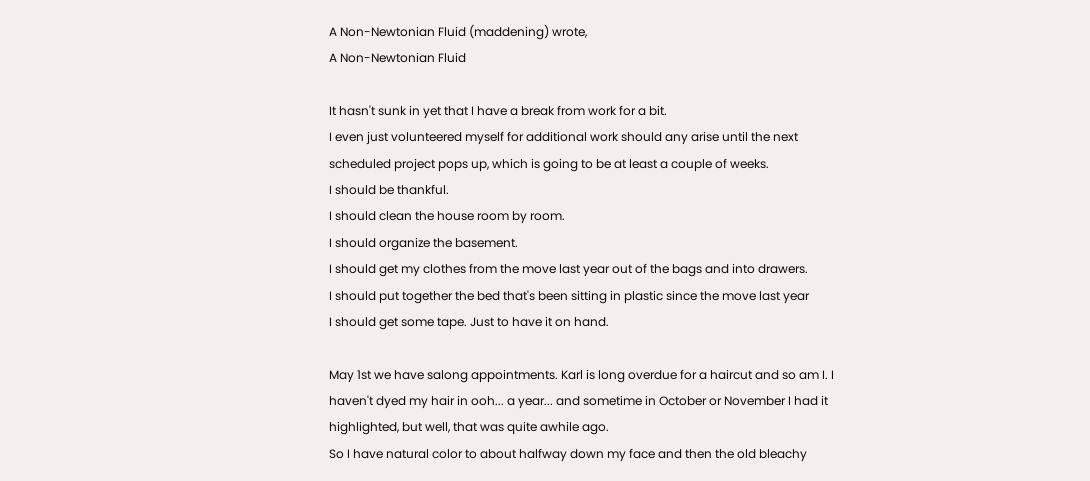A Non-Newtonian Fluid (maddening) wrote,
A Non-Newtonian Fluid

It hasn't sunk in yet that I have a break from work for a bit.
I even just volunteered myself for additional work should any arise until the next scheduled project pops up, which is going to be at least a couple of weeks.
I should be thankful.
I should clean the house room by room.
I should organize the basement.
I should get my clothes from the move last year out of the bags and into drawers.
I should put together the bed that's been sitting in plastic since the move last year
I should get some tape. Just to have it on hand.

May 1st we have salong appointments. Karl is long overdue for a haircut and so am I. I haven't dyed my hair in ooh... a year... and sometime in October or November I had it highlighted, but well, that was quite awhile ago.
So I have natural color to about halfway down my face and then the old bleachy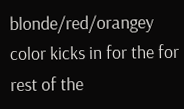blonde/red/orangey color kicks in for the for rest of the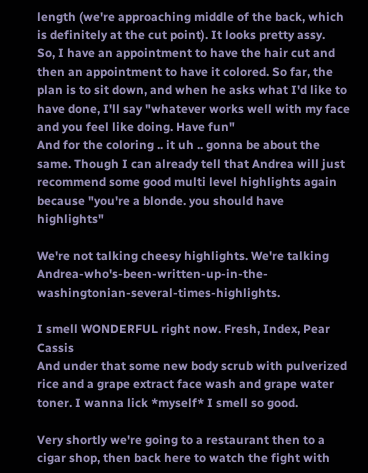length (we're approaching middle of the back, which is definitely at the cut point). It looks pretty assy.
So, I have an appointment to have the hair cut and then an appointment to have it colored. So far, the plan is to sit down, and when he asks what I'd like to have done, I'll say "whatever works well with my face and you feel like doing. Have fun"
And for the coloring .. it uh .. gonna be about the same. Though I can already tell that Andrea will just recommend some good multi level highlights again because "you're a blonde. you should have highlights"

We're not talking cheesy highlights. We're talking Andrea-who's-been-written-up-in-the-washingtonian-several-times-highlights.

I smell WONDERFUL right now. Fresh, Index, Pear Cassis
And under that some new body scrub with pulverized rice and a grape extract face wash and grape water toner. I wanna lick *myself* I smell so good.

Very shortly we're going to a restaurant then to a cigar shop, then back here to watch the fight with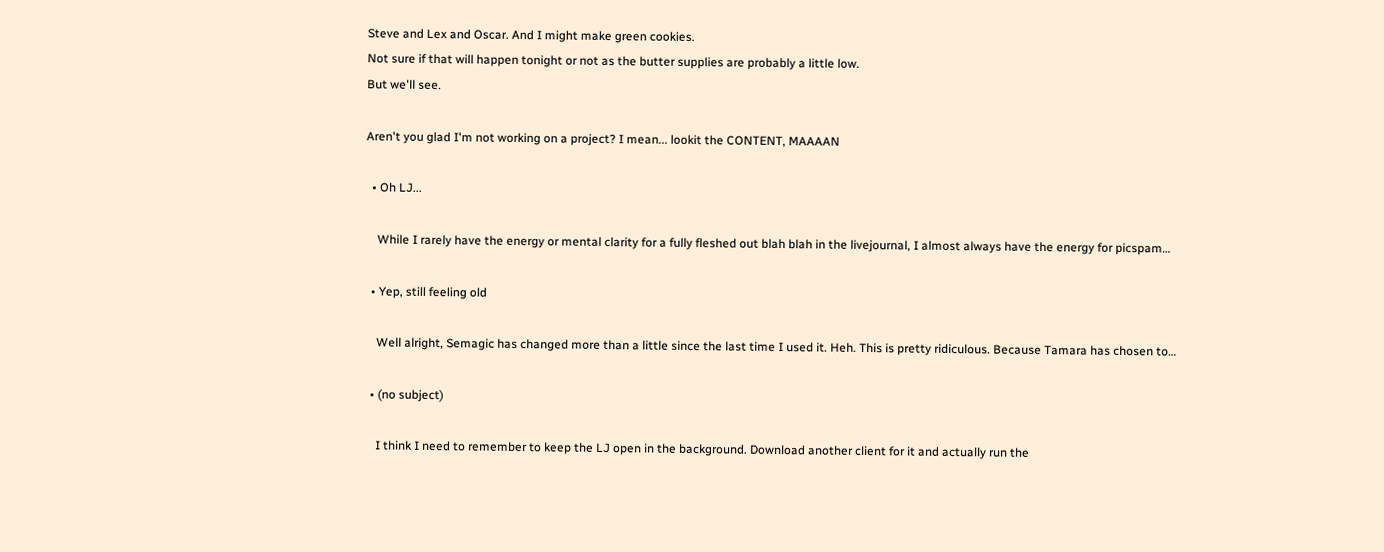Steve and Lex and Oscar. And I might make green cookies.
Not sure if that will happen tonight or not as the butter supplies are probably a little low.
But we'll see.

Aren't you glad I'm not working on a project? I mean... lookit the CONTENT, MAAAAN

  • Oh LJ...

    While I rarely have the energy or mental clarity for a fully fleshed out blah blah in the livejournal, I almost always have the energy for picspam…

  • Yep, still feeling old

    Well alright, Semagic has changed more than a little since the last time I used it. Heh. This is pretty ridiculous. Because Tamara has chosen to…

  • (no subject)

    I think I need to remember to keep the LJ open in the background. Download another client for it and actually run the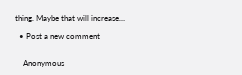thing. Maybe that will increase…

  • Post a new comment


    Anonymous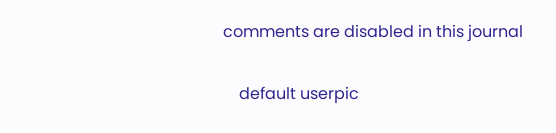comments are disabled in this journal

    default userpic